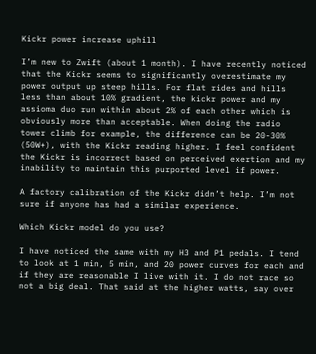Kickr power increase uphill

I’m new to Zwift (about 1 month). I have recently noticed that the Kickr seems to significantly overestimate my power output up steep hills. For flat rides and hills less than about 10% gradient, the kickr power and my assioma duo run within about 2% of each other which is obviously more than acceptable. When doing the radio tower climb for example, the difference can be 20-30% (50W+), with the Kickr reading higher. I feel confident the Kickr is incorrect based on perceived exertion and my inability to maintain this purported level if power.

A factory calibration of the Kickr didn’t help. I’m not sure if anyone has had a similar experience.

Which Kickr model do you use?

I have noticed the same with my H3 and P1 pedals. I tend to look at 1 min, 5 min, and 20 power curves for each and if they are reasonable I live with it. I do not race so not a big deal. That said at the higher watts, say over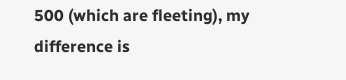500 (which are fleeting), my difference is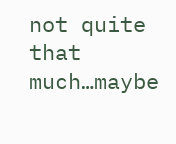not quite that much…maybe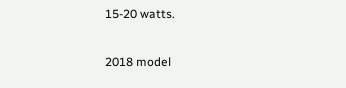15-20 watts.

2018 model